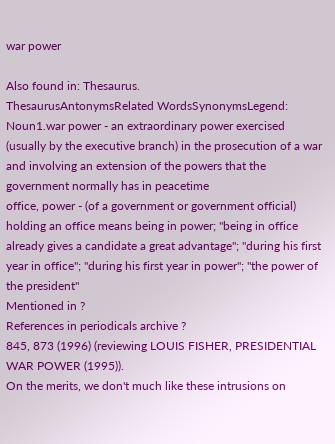war power

Also found in: Thesaurus.
ThesaurusAntonymsRelated WordsSynonymsLegend:
Noun1.war power - an extraordinary power exercised (usually by the executive branch) in the prosecution of a war and involving an extension of the powers that the government normally has in peacetime
office, power - (of a government or government official) holding an office means being in power; "being in office already gives a candidate a great advantage"; "during his first year in office"; "during his first year in power"; "the power of the president"
Mentioned in ?
References in periodicals archive ?
845, 873 (1996) (reviewing LOUIS FISHER, PRESIDENTIAL WAR POWER (1995)).
On the merits, we don't much like these intrusions on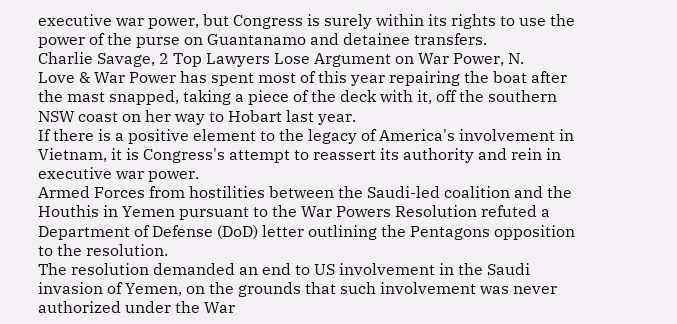executive war power, but Congress is surely within its rights to use the power of the purse on Guantanamo and detainee transfers.
Charlie Savage, 2 Top Lawyers Lose Argument on War Power, N.
Love & War Power has spent most of this year repairing the boat after the mast snapped, taking a piece of the deck with it, off the southern NSW coast on her way to Hobart last year.
If there is a positive element to the legacy of America's involvement in Vietnam, it is Congress's attempt to reassert its authority and rein in executive war power.
Armed Forces from hostilities between the Saudi-led coalition and the Houthis in Yemen pursuant to the War Powers Resolution refuted a Department of Defense (DoD) letter outlining the Pentagons opposition to the resolution.
The resolution demanded an end to US involvement in the Saudi invasion of Yemen, on the grounds that such involvement was never authorized under the War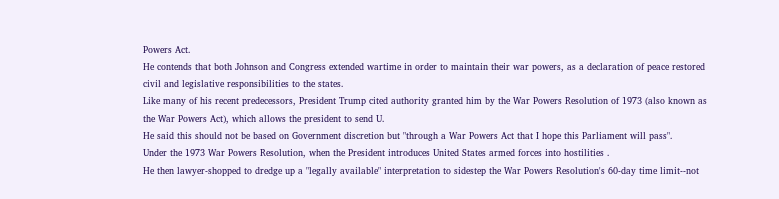Powers Act.
He contends that both Johnson and Congress extended wartime in order to maintain their war powers, as a declaration of peace restored civil and legislative responsibilities to the states.
Like many of his recent predecessors, President Trump cited authority granted him by the War Powers Resolution of 1973 (also known as the War Powers Act), which allows the president to send U.
He said this should not be based on Government discretion but "through a War Powers Act that I hope this Parliament will pass".
Under the 1973 War Powers Resolution, when the President introduces United States armed forces into hostilities .
He then lawyer-shopped to dredge up a "legally available" interpretation to sidestep the War Powers Resolution's 60-day time limit--not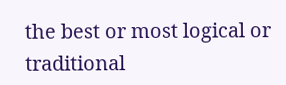the best or most logical or traditional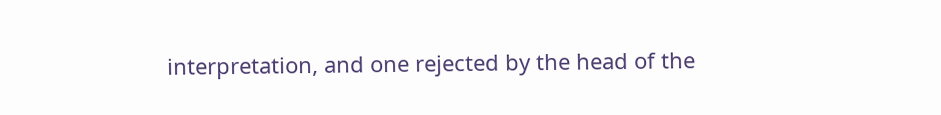interpretation, and one rejected by the head of the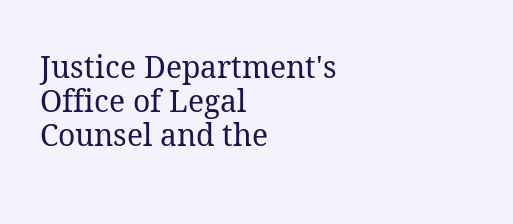Justice Department's Office of Legal Counsel and the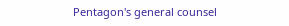Pentagon's general counsel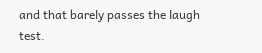and that barely passes the laugh test.